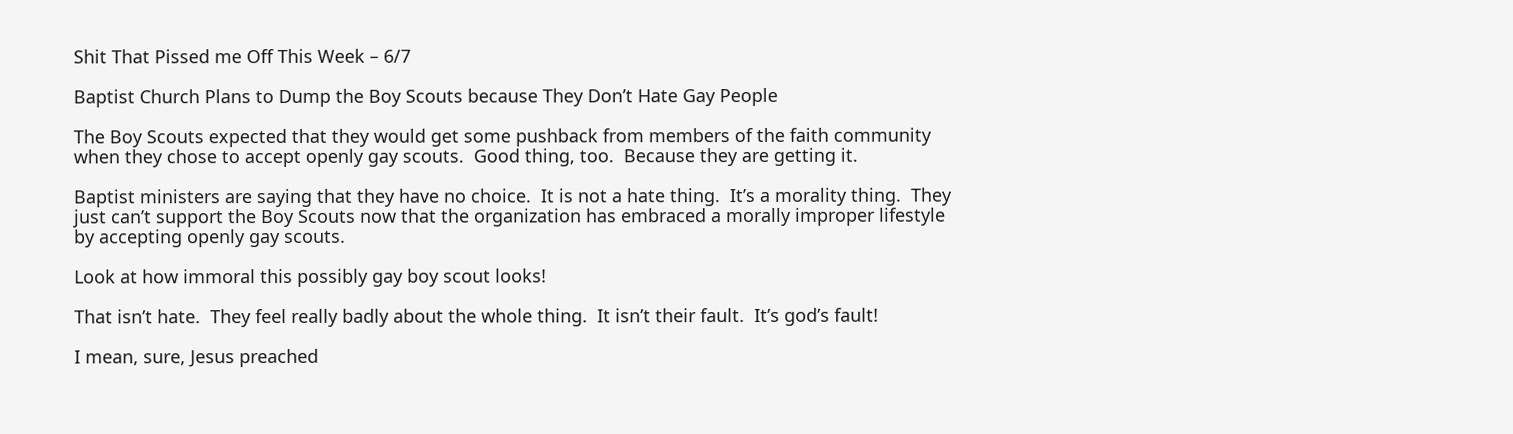Shit That Pissed me Off This Week – 6/7

Baptist Church Plans to Dump the Boy Scouts because They Don’t Hate Gay People

The Boy Scouts expected that they would get some pushback from members of the faith community when they chose to accept openly gay scouts.  Good thing, too.  Because they are getting it.

Baptist ministers are saying that they have no choice.  It is not a hate thing.  It’s a morality thing.  They just can’t support the Boy Scouts now that the organization has embraced a morally improper lifestyle by accepting openly gay scouts.

Look at how immoral this possibly gay boy scout looks!

That isn’t hate.  They feel really badly about the whole thing.  It isn’t their fault.  It’s god’s fault!

I mean, sure, Jesus preached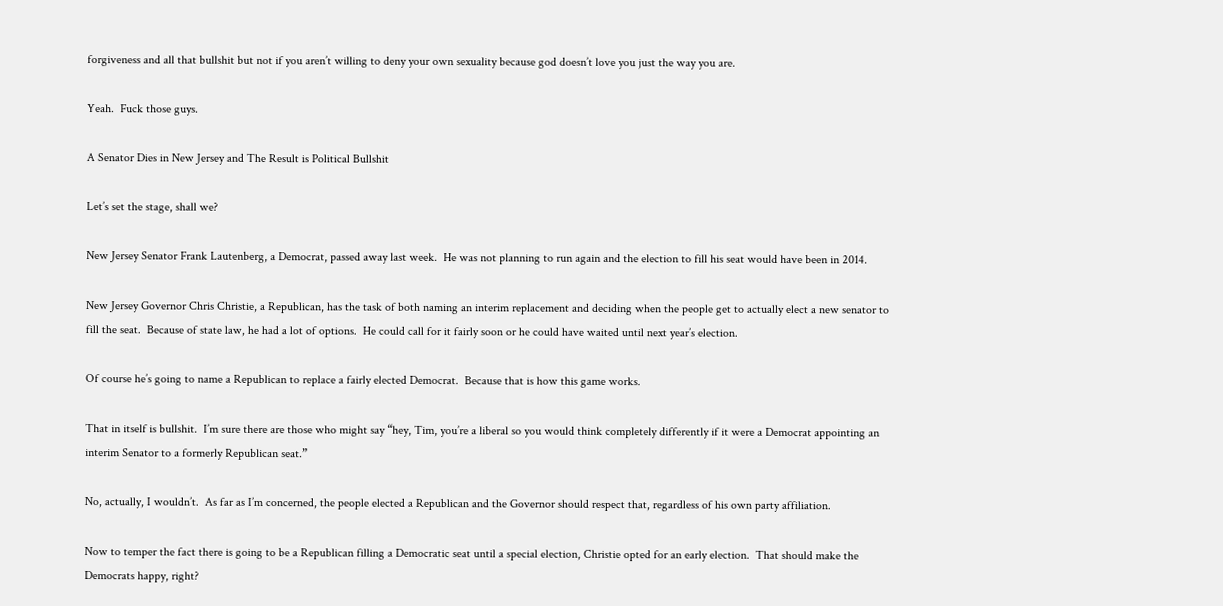forgiveness and all that bullshit but not if you aren’t willing to deny your own sexuality because god doesn’t love you just the way you are.

Yeah.  Fuck those guys.

A Senator Dies in New Jersey and The Result is Political Bullshit

Let’s set the stage, shall we?

New Jersey Senator Frank Lautenberg, a Democrat, passed away last week.  He was not planning to run again and the election to fill his seat would have been in 2014.

New Jersey Governor Chris Christie, a Republican, has the task of both naming an interim replacement and deciding when the people get to actually elect a new senator to fill the seat.  Because of state law, he had a lot of options.  He could call for it fairly soon or he could have waited until next year’s election.

Of course he’s going to name a Republican to replace a fairly elected Democrat.  Because that is how this game works.

That in itself is bullshit.  I’m sure there are those who might say “hey, Tim, you’re a liberal so you would think completely differently if it were a Democrat appointing an interim Senator to a formerly Republican seat.”

No, actually, I wouldn’t.  As far as I’m concerned, the people elected a Republican and the Governor should respect that, regardless of his own party affiliation.

Now to temper the fact there is going to be a Republican filling a Democratic seat until a special election, Christie opted for an early election.  That should make the Democrats happy, right?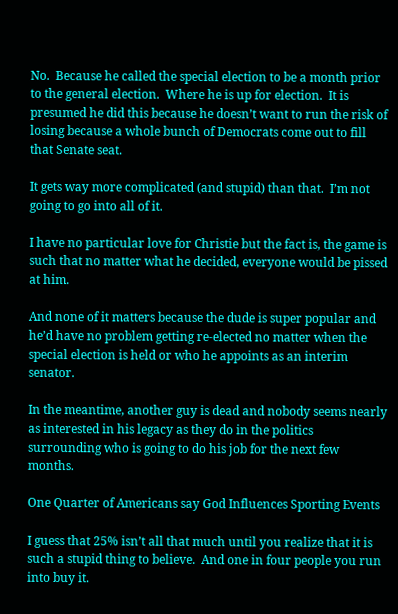No.  Because he called the special election to be a month prior to the general election.  Where he is up for election.  It is presumed he did this because he doesn’t want to run the risk of losing because a whole bunch of Democrats come out to fill that Senate seat.

It gets way more complicated (and stupid) than that.  I’m not going to go into all of it.

I have no particular love for Christie but the fact is, the game is such that no matter what he decided, everyone would be pissed at him.

And none of it matters because the dude is super popular and he’d have no problem getting re-elected no matter when the special election is held or who he appoints as an interim senator.

In the meantime, another guy is dead and nobody seems nearly as interested in his legacy as they do in the politics surrounding who is going to do his job for the next few months.

One Quarter of Americans say God Influences Sporting Events

I guess that 25% isn’t all that much until you realize that it is such a stupid thing to believe.  And one in four people you run into buy it.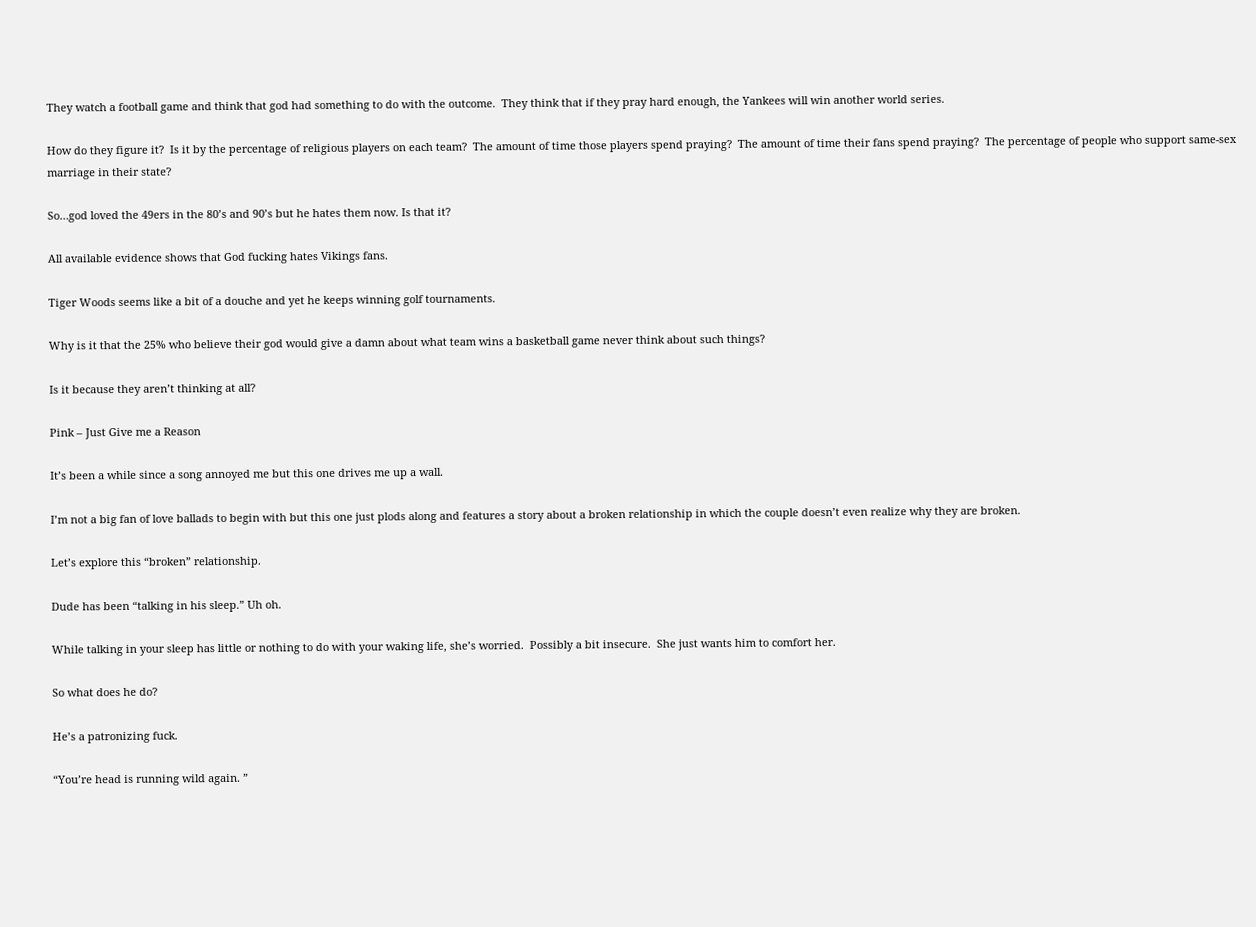They watch a football game and think that god had something to do with the outcome.  They think that if they pray hard enough, the Yankees will win another world series.

How do they figure it?  Is it by the percentage of religious players on each team?  The amount of time those players spend praying?  The amount of time their fans spend praying?  The percentage of people who support same-sex marriage in their state?

So…god loved the 49ers in the 80’s and 90’s but he hates them now. Is that it?

All available evidence shows that God fucking hates Vikings fans.

Tiger Woods seems like a bit of a douche and yet he keeps winning golf tournaments.

Why is it that the 25% who believe their god would give a damn about what team wins a basketball game never think about such things?

Is it because they aren’t thinking at all?

Pink – Just Give me a Reason

It’s been a while since a song annoyed me but this one drives me up a wall.

I’m not a big fan of love ballads to begin with but this one just plods along and features a story about a broken relationship in which the couple doesn’t even realize why they are broken.

Let’s explore this “broken” relationship.

Dude has been “talking in his sleep.” Uh oh.

While talking in your sleep has little or nothing to do with your waking life, she’s worried.  Possibly a bit insecure.  She just wants him to comfort her.

So what does he do?

He’s a patronizing fuck.

“You’re head is running wild again. ”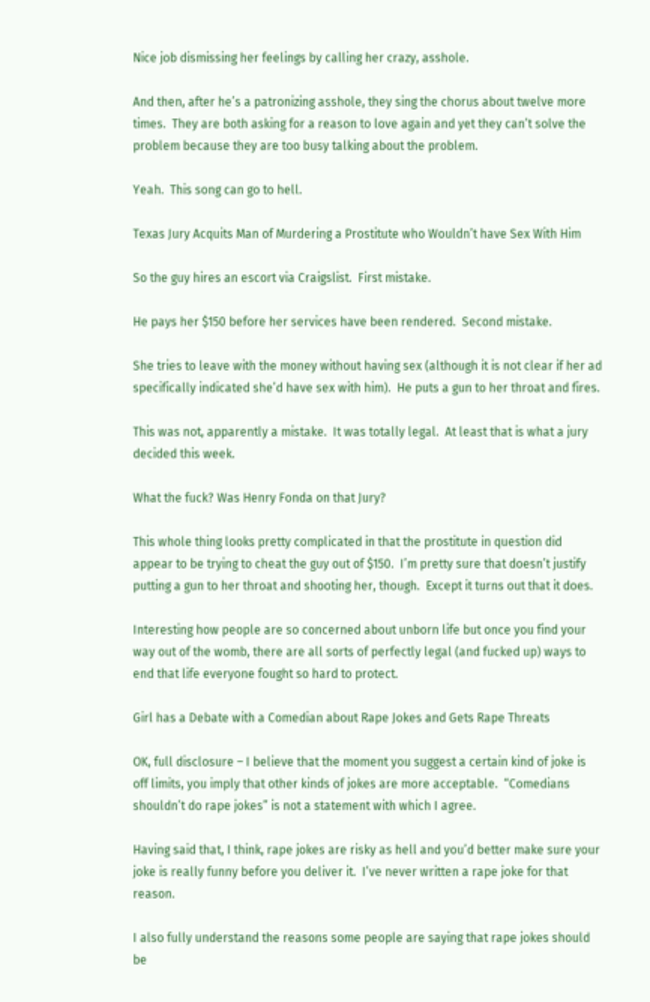Nice job dismissing her feelings by calling her crazy, asshole.

And then, after he’s a patronizing asshole, they sing the chorus about twelve more times.  They are both asking for a reason to love again and yet they can’t solve the problem because they are too busy talking about the problem.

Yeah.  This song can go to hell.

Texas Jury Acquits Man of Murdering a Prostitute who Wouldn’t have Sex With Him

So the guy hires an escort via Craigslist.  First mistake.

He pays her $150 before her services have been rendered.  Second mistake.

She tries to leave with the money without having sex (although it is not clear if her ad specifically indicated she’d have sex with him).  He puts a gun to her throat and fires.

This was not, apparently a mistake.  It was totally legal.  At least that is what a jury decided this week.

What the fuck? Was Henry Fonda on that Jury?

This whole thing looks pretty complicated in that the prostitute in question did appear to be trying to cheat the guy out of $150.  I’m pretty sure that doesn’t justify putting a gun to her throat and shooting her, though.  Except it turns out that it does.

Interesting how people are so concerned about unborn life but once you find your way out of the womb, there are all sorts of perfectly legal (and fucked up) ways to end that life everyone fought so hard to protect.

Girl has a Debate with a Comedian about Rape Jokes and Gets Rape Threats

OK, full disclosure – I believe that the moment you suggest a certain kind of joke is off limits, you imply that other kinds of jokes are more acceptable.  “Comedians shouldn’t do rape jokes” is not a statement with which I agree.

Having said that, I think, rape jokes are risky as hell and you’d better make sure your joke is really funny before you deliver it.  I’ve never written a rape joke for that reason.

I also fully understand the reasons some people are saying that rape jokes should be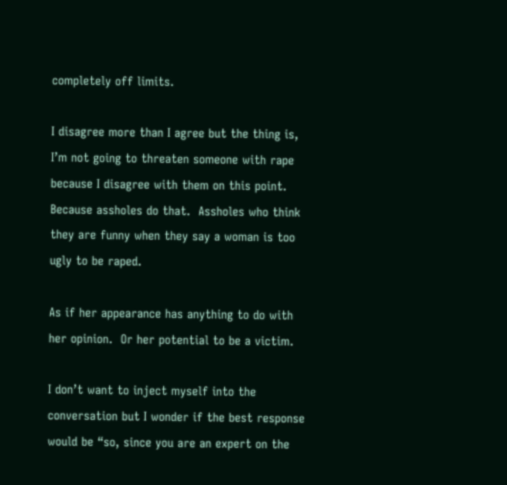completely off limits.

I disagree more than I agree but the thing is, I’m not going to threaten someone with rape because I disagree with them on this point. Because assholes do that.  Assholes who think they are funny when they say a woman is too ugly to be raped.

As if her appearance has anything to do with her opinion.  Or her potential to be a victim.

I don’t want to inject myself into the conversation but I wonder if the best response would be “so, since you are an expert on the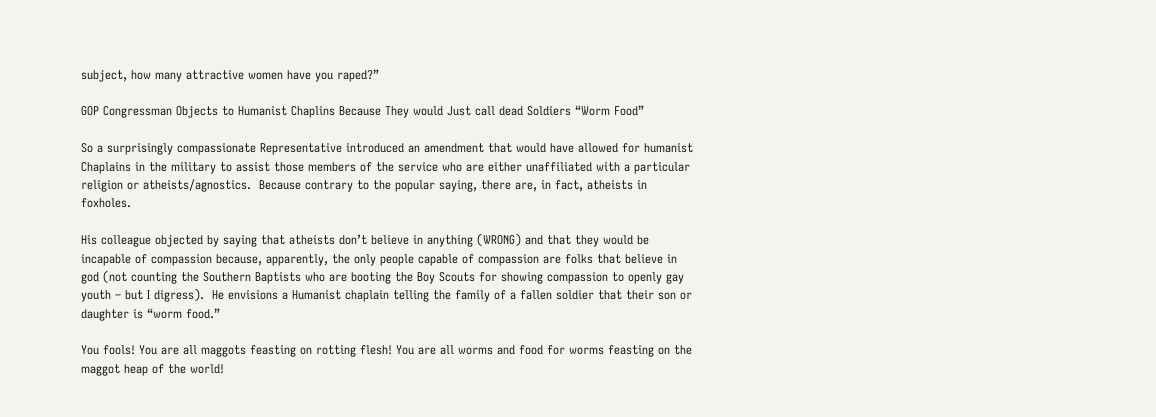subject, how many attractive women have you raped?”

GOP Congressman Objects to Humanist Chaplins Because They would Just call dead Soldiers “Worm Food”

So a surprisingly compassionate Representative introduced an amendment that would have allowed for humanist Chaplains in the military to assist those members of the service who are either unaffiliated with a particular religion or atheists/agnostics.  Because contrary to the popular saying, there are, in fact, atheists in foxholes.

His colleague objected by saying that atheists don’t believe in anything (WRONG) and that they would be incapable of compassion because, apparently, the only people capable of compassion are folks that believe in god (not counting the Southern Baptists who are booting the Boy Scouts for showing compassion to openly gay youth – but I digress).  He envisions a Humanist chaplain telling the family of a fallen soldier that their son or daughter is “worm food.”

You fools! You are all maggots feasting on rotting flesh! You are all worms and food for worms feasting on the maggot heap of the world!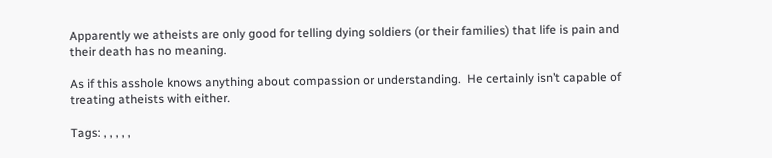Apparently we atheists are only good for telling dying soldiers (or their families) that life is pain and their death has no meaning.

As if this asshole knows anything about compassion or understanding.  He certainly isn’t capable of treating atheists with either.

Tags: , , , , ,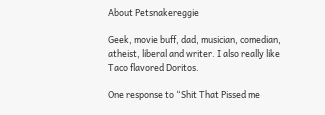About Petsnakereggie

Geek, movie buff, dad, musician, comedian, atheist, liberal and writer. I also really like Taco flavored Doritos.

One response to “Shit That Pissed me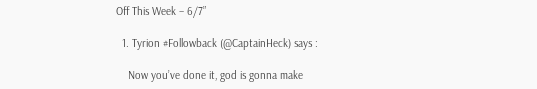Off This Week – 6/7”

  1. Tyrion #Followback (@CaptainHeck) says :

    Now you’ve done it, god is gonna make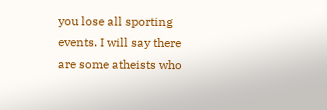you lose all sporting events. I will say there are some atheists who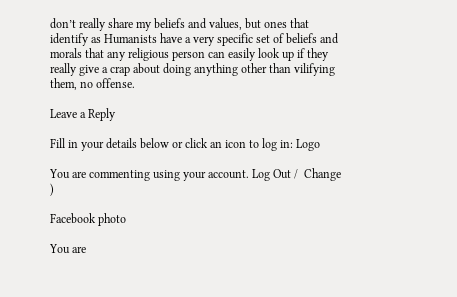don’t really share my beliefs and values, but ones that identify as Humanists have a very specific set of beliefs and morals that any religious person can easily look up if they really give a crap about doing anything other than vilifying them, no offense.

Leave a Reply

Fill in your details below or click an icon to log in: Logo

You are commenting using your account. Log Out /  Change )

Facebook photo

You are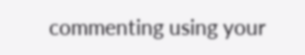commenting using your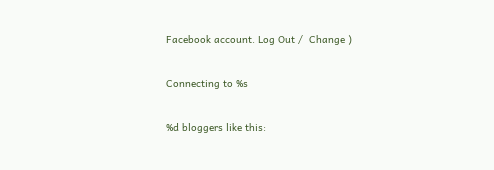Facebook account. Log Out /  Change )

Connecting to %s

%d bloggers like this: